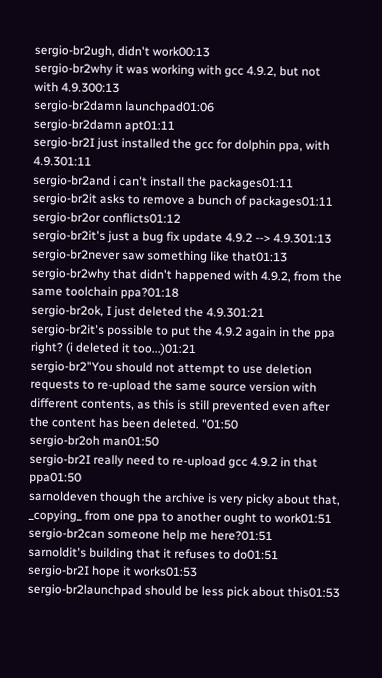sergio-br2ugh, didn't work00:13
sergio-br2why it was working with gcc 4.9.2, but not with 4.9.300:13
sergio-br2damn launchpad01:06
sergio-br2damn apt01:11
sergio-br2I just installed the gcc for dolphin ppa, with 4.9.301:11
sergio-br2and i can't install the packages01:11
sergio-br2it asks to remove a bunch of packages01:11
sergio-br2or conflicts01:12
sergio-br2it's just a bug fix update 4.9.2 --> 4.9.301:13
sergio-br2never saw something like that01:13
sergio-br2why that didn't happened with 4.9.2, from the same toolchain ppa?01:18
sergio-br2ok, I just deleted the 4.9.301:21
sergio-br2it's possible to put the 4.9.2 again in the ppa right? (i deleted it too...)01:21
sergio-br2"You should not attempt to use deletion requests to re-upload the same source version with different contents, as this is still prevented even after the content has been deleted. "01:50
sergio-br2oh man01:50
sergio-br2I really need to re-upload gcc 4.9.2 in that ppa01:50
sarnoldeven though the archive is very picky about that, _copying_ from one ppa to another ought to work01:51
sergio-br2can someone help me here?01:51
sarnoldit's building that it refuses to do01:51
sergio-br2I hope it works01:53
sergio-br2launchpad should be less pick about this01:53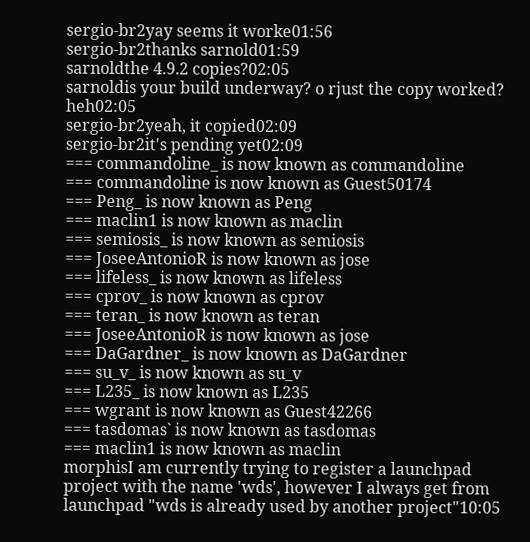sergio-br2yay seems it worke01:56
sergio-br2thanks sarnold01:59
sarnoldthe 4.9.2 copies?02:05
sarnoldis your build underway? o rjust the copy worked? heh02:05
sergio-br2yeah, it copied02:09
sergio-br2it's pending yet02:09
=== commandoline_ is now known as commandoline
=== commandoline is now known as Guest50174
=== Peng_ is now known as Peng
=== maclin1 is now known as maclin
=== semiosis_ is now known as semiosis
=== JoseeAntonioR is now known as jose
=== lifeless_ is now known as lifeless
=== cprov_ is now known as cprov
=== teran_ is now known as teran
=== JoseeAntonioR is now known as jose
=== DaGardner_ is now known as DaGardner
=== su_v_ is now known as su_v
=== L235_ is now known as L235
=== wgrant is now known as Guest42266
=== tasdomas` is now known as tasdomas
=== maclin1 is now known as maclin
morphisI am currently trying to register a launchpad project with the name 'wds', however I always get from launchpad "wds is already used by another project"10:05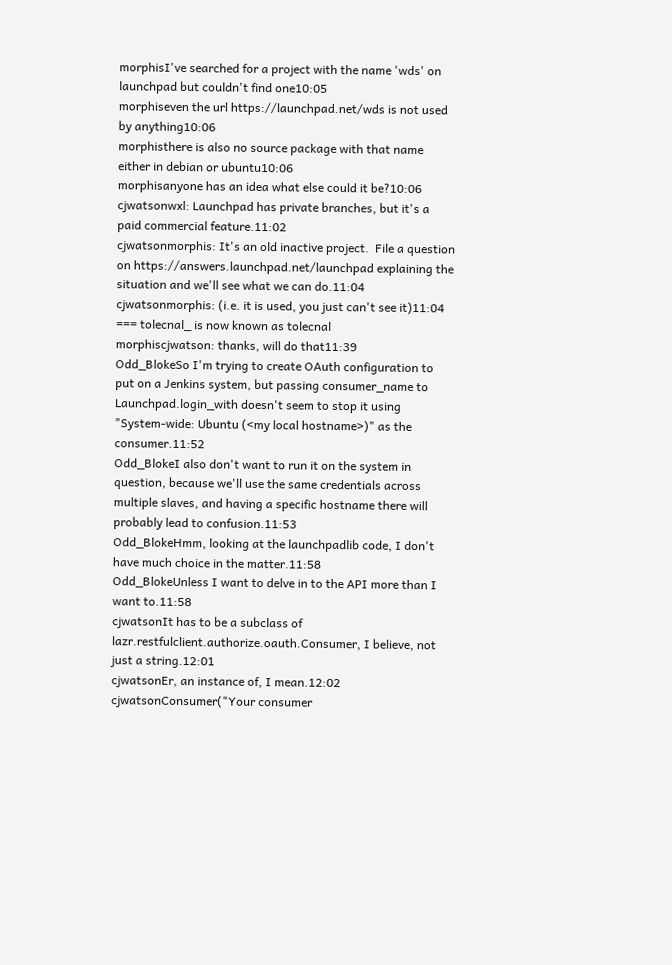morphisI've searched for a project with the name 'wds' on launchpad but couldn't find one10:05
morphiseven the url https://launchpad.net/wds is not used by anything10:06
morphisthere is also no source package with that name either in debian or ubuntu10:06
morphisanyone has an idea what else could it be?10:06
cjwatsonwxl: Launchpad has private branches, but it's a paid commercial feature.11:02
cjwatsonmorphis: It's an old inactive project.  File a question on https://answers.launchpad.net/launchpad explaining the situation and we'll see what we can do.11:04
cjwatsonmorphis: (i.e. it is used, you just can't see it)11:04
=== tolecnal_ is now known as tolecnal
morphiscjwatson: thanks, will do that11:39
Odd_BlokeSo I'm trying to create OAuth configuration to put on a Jenkins system, but passing consumer_name to Launchpad.login_with doesn't seem to stop it using "System-wide: Ubuntu (<my local hostname>)" as the consumer.11:52
Odd_BlokeI also don't want to run it on the system in question, because we'll use the same credentials across multiple slaves, and having a specific hostname there will probably lead to confusion.11:53
Odd_BlokeHmm, looking at the launchpadlib code, I don't have much choice in the matter.11:58
Odd_BlokeUnless I want to delve in to the API more than I want to.11:58
cjwatsonIt has to be a subclass of lazr.restfulclient.authorize.oauth.Consumer, I believe, not just a string.12:01
cjwatsonEr, an instance of, I mean.12:02
cjwatsonConsumer("Your consumer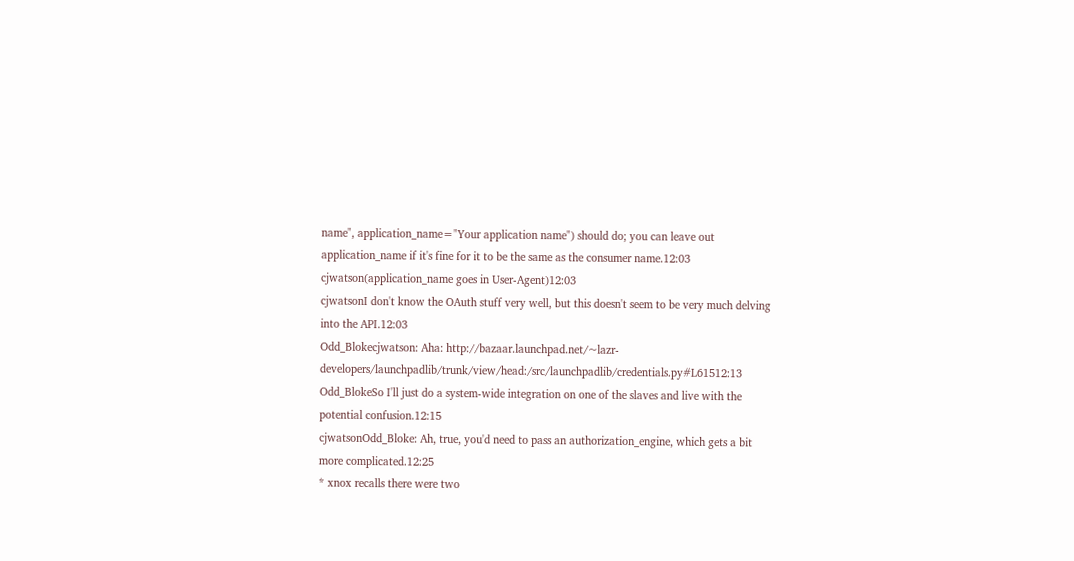name", application_name="Your application name") should do; you can leave out application_name if it's fine for it to be the same as the consumer name.12:03
cjwatson(application_name goes in User-Agent)12:03
cjwatsonI don't know the OAuth stuff very well, but this doesn't seem to be very much delving into the API.12:03
Odd_Blokecjwatson: Aha: http://bazaar.launchpad.net/~lazr-developers/launchpadlib/trunk/view/head:/src/launchpadlib/credentials.py#L61512:13
Odd_BlokeSo I'll just do a system-wide integration on one of the slaves and live with the potential confusion.12:15
cjwatsonOdd_Bloke: Ah, true, you'd need to pass an authorization_engine, which gets a bit more complicated.12:25
* xnox recalls there were two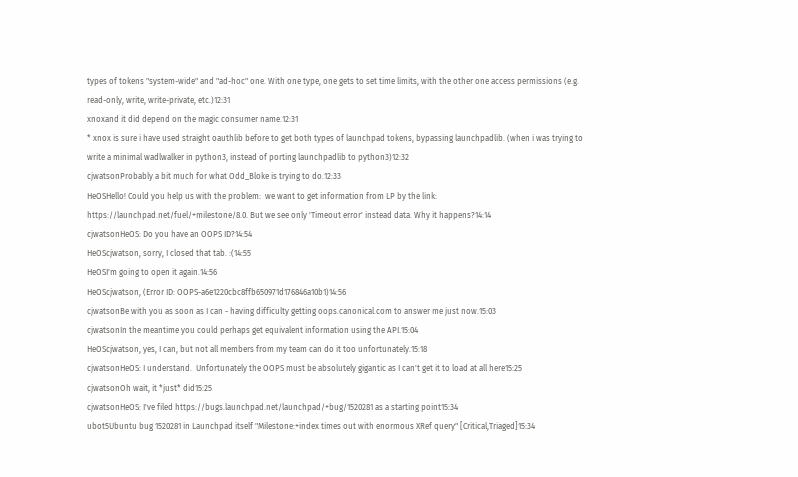types of tokens "system-wide" and "ad-hoc" one. With one type, one gets to set time limits, with the other one access permissions (e.g. read-only, write, write-private, etc.)12:31
xnoxand it did depend on the magic consumer name.12:31
* xnox is sure i have used straight oauthlib before to get both types of launchpad tokens, bypassing launchpadlib. (when i was trying to write a minimal wadlwalker in python3, instead of porting launchpadlib to python3)12:32
cjwatsonProbably a bit much for what Odd_Bloke is trying to do.12:33
HeOSHello! Could you help us with the problem:  we want to get information from LP by the link: https://launchpad.net/fuel/+milestone/8.0. But we see only 'Timeout error' instead data. Why it happens?14:14
cjwatsonHeOS: Do you have an OOPS ID?14:54
HeOScjwatson, sorry, I closed that tab. :(14:55
HeOSI'm going to open it again.14:56
HeOScjwatson, (Error ID: OOPS-a6e1220cbc8ffb650971d176846a10b1)14:56
cjwatsonBe with you as soon as I can - having difficulty getting oops.canonical.com to answer me just now.15:03
cjwatsonIn the meantime you could perhaps get equivalent information using the API.15:04
HeOScjwatson, yes, I can, but not all members from my team can do it too unfortunately.15:18
cjwatsonHeOS: I understand.  Unfortunately the OOPS must be absolutely gigantic as I can't get it to load at all here15:25
cjwatsonOh wait, it *just* did15:25
cjwatsonHeOS: I've filed https://bugs.launchpad.net/launchpad/+bug/1520281 as a starting point15:34
ubot5Ubuntu bug 1520281 in Launchpad itself "Milestone:+index times out with enormous XRef query" [Critical,Triaged]15:34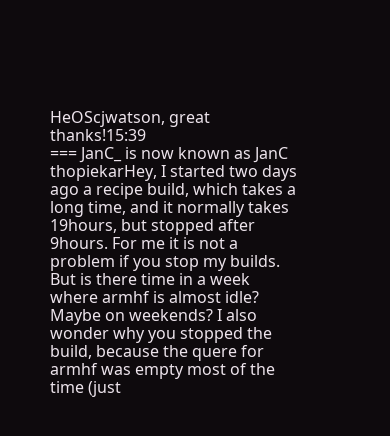HeOScjwatson, great thanks!15:39
=== JanC_ is now known as JanC
thopiekarHey, I started two days ago a recipe build, which takes a long time, and it normally takes 19hours, but stopped after 9hours. For me it is not a problem if you stop my builds. But is there time in a week where armhf is almost idle? Maybe on weekends? I also wonder why you stopped the build, because the quere for armhf was empty most of the time (just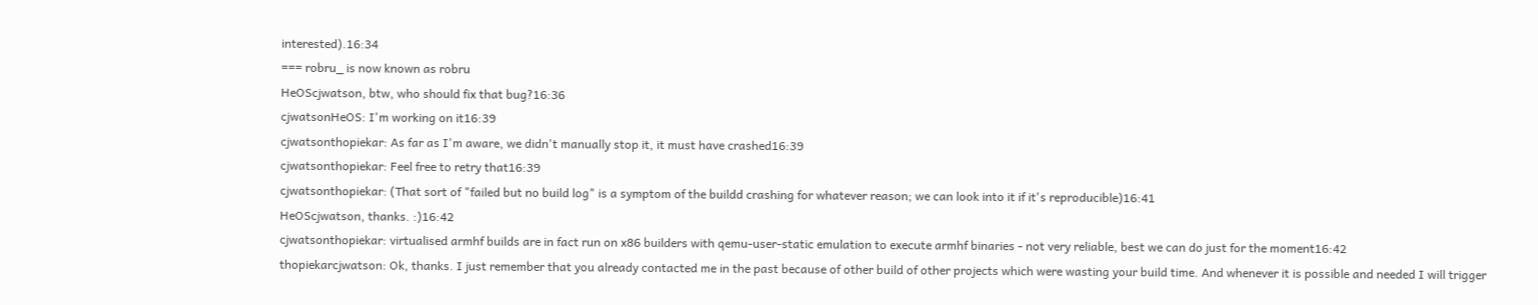interested).16:34
=== robru_ is now known as robru
HeOScjwatson, btw, who should fix that bug?16:36
cjwatsonHeOS: I'm working on it16:39
cjwatsonthopiekar: As far as I'm aware, we didn't manually stop it, it must have crashed16:39
cjwatsonthopiekar: Feel free to retry that16:39
cjwatsonthopiekar: (That sort of "failed but no build log" is a symptom of the buildd crashing for whatever reason; we can look into it if it's reproducible)16:41
HeOScjwatson, thanks. :)16:42
cjwatsonthopiekar: virtualised armhf builds are in fact run on x86 builders with qemu-user-static emulation to execute armhf binaries - not very reliable, best we can do just for the moment16:42
thopiekarcjwatson: Ok, thanks. I just remember that you already contacted me in the past because of other build of other projects which were wasting your build time. And whenever it is possible and needed I will trigger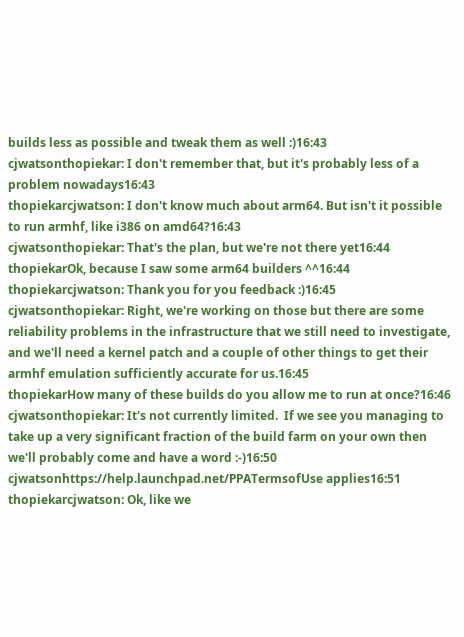builds less as possible and tweak them as well :)16:43
cjwatsonthopiekar: I don't remember that, but it's probably less of a problem nowadays16:43
thopiekarcjwatson: I don't know much about arm64. But isn't it possible to run armhf, like i386 on amd64?16:43
cjwatsonthopiekar: That's the plan, but we're not there yet16:44
thopiekarOk, because I saw some arm64 builders ^^16:44
thopiekarcjwatson: Thank you for you feedback :)16:45
cjwatsonthopiekar: Right, we're working on those but there are some reliability problems in the infrastructure that we still need to investigate, and we'll need a kernel patch and a couple of other things to get their armhf emulation sufficiently accurate for us.16:45
thopiekarHow many of these builds do you allow me to run at once?16:46
cjwatsonthopiekar: It's not currently limited.  If we see you managing to take up a very significant fraction of the build farm on your own then we'll probably come and have a word :-)16:50
cjwatsonhttps://help.launchpad.net/PPATermsofUse applies16:51
thopiekarcjwatson: Ok, like we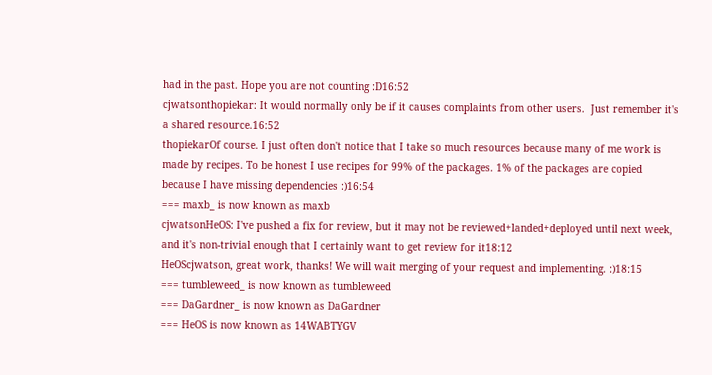had in the past. Hope you are not counting :D16:52
cjwatsonthopiekar: It would normally only be if it causes complaints from other users.  Just remember it's a shared resource.16:52
thopiekarOf course. I just often don't notice that I take so much resources because many of me work is made by recipes. To be honest I use recipes for 99% of the packages. 1% of the packages are copied because I have missing dependencies :)16:54
=== maxb_ is now known as maxb
cjwatsonHeOS: I've pushed a fix for review, but it may not be reviewed+landed+deployed until next week, and it's non-trivial enough that I certainly want to get review for it18:12
HeOScjwatson, great work, thanks! We will wait merging of your request and implementing. :)18:15
=== tumbleweed_ is now known as tumbleweed
=== DaGardner_ is now known as DaGardner
=== HeOS is now known as 14WABTYGV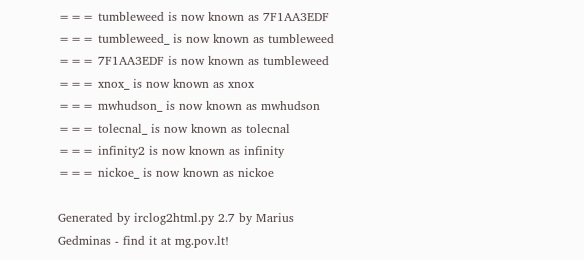=== tumbleweed is now known as 7F1AA3EDF
=== tumbleweed_ is now known as tumbleweed
=== 7F1AA3EDF is now known as tumbleweed
=== xnox_ is now known as xnox
=== mwhudson_ is now known as mwhudson
=== tolecnal_ is now known as tolecnal
=== infinity2 is now known as infinity
=== nickoe_ is now known as nickoe

Generated by irclog2html.py 2.7 by Marius Gedminas - find it at mg.pov.lt!